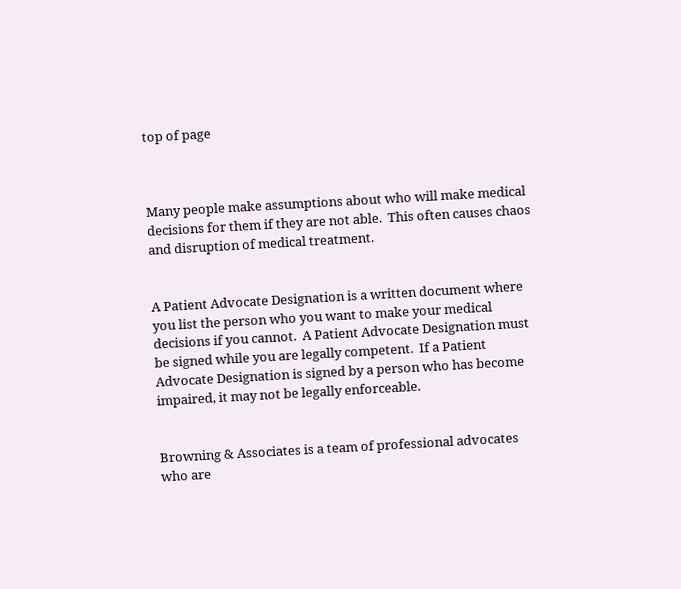top of page



Many people make assumptions about who will make medical decisions for them if they are not able.  This often causes chaos and disruption of medical treatment.


A Patient Advocate Designation is a written document where you list the person who you want to make your medical decisions if you cannot.  A Patient Advocate Designation must be signed while you are legally competent.  If a Patient Advocate Designation is signed by a person who has become impaired, it may not be legally enforceable.


Browning & Associates is a team of professional advocates who are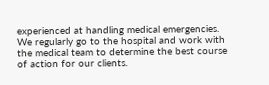experienced at handling medical emergencies.  We regularly go to the hospital and work with the medical team to determine the best course of action for our clients.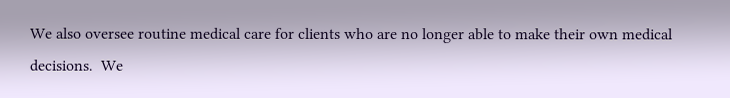We also oversee routine medical care for clients who are no longer able to make their own medical decisions.  We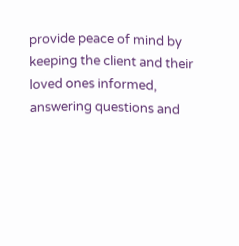provide peace of mind by keeping the client and their loved ones informed, answering questions and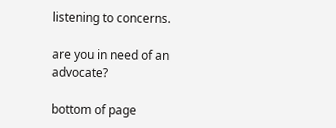listening to concerns.

are you in need of an advocate?

bottom of page